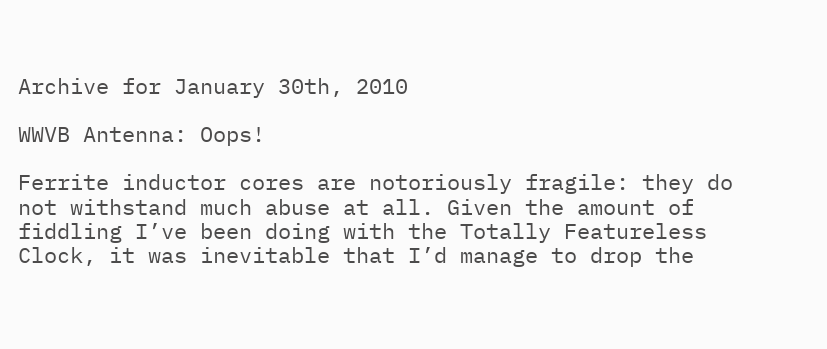Archive for January 30th, 2010

WWVB Antenna: Oops!

Ferrite inductor cores are notoriously fragile: they do not withstand much abuse at all. Given the amount of fiddling I’ve been doing with the Totally Featureless Clock, it was inevitable that I’d manage to drop the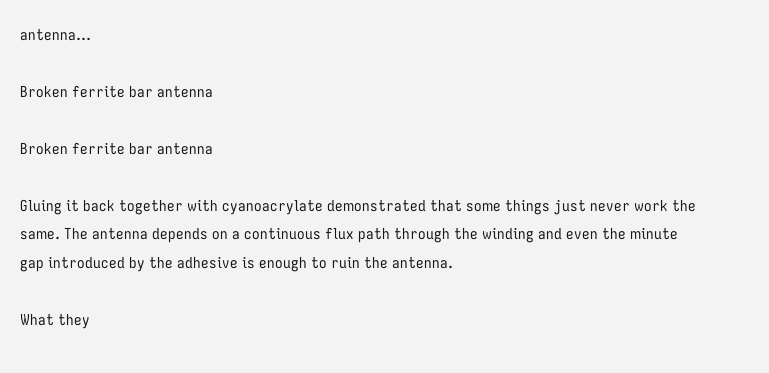antenna…

Broken ferrite bar antenna

Broken ferrite bar antenna

Gluing it back together with cyanoacrylate demonstrated that some things just never work the same. The antenna depends on a continuous flux path through the winding and even the minute gap introduced by the adhesive is enough to ruin the antenna.

What they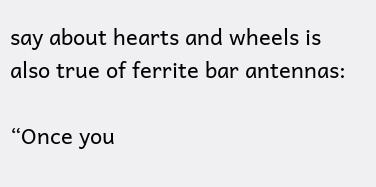say about hearts and wheels is also true of ferrite bar antennas:

“Once you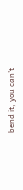bend it, you can’t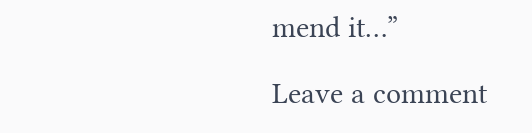mend it…”

Leave a comment